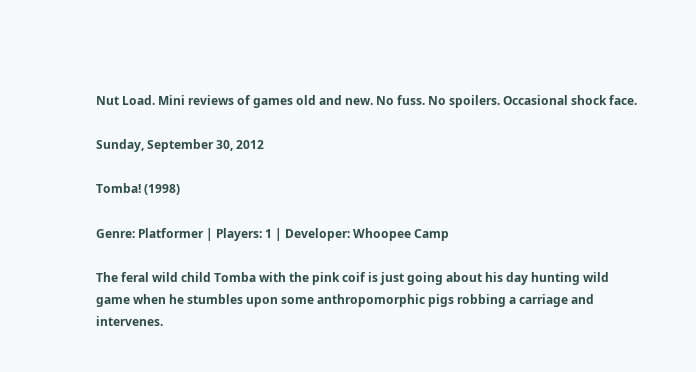Nut Load. Mini reviews of games old and new. No fuss. No spoilers. Occasional shock face.

Sunday, September 30, 2012

Tomba! (1998)

Genre: Platformer | Players: 1 | Developer: Whoopee Camp

The feral wild child Tomba with the pink coif is just going about his day hunting wild game when he stumbles upon some anthropomorphic pigs robbing a carriage and intervenes.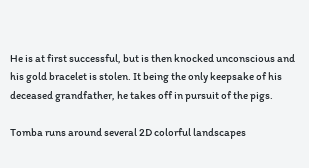He is at first successful, but is then knocked unconscious and his gold bracelet is stolen. It being the only keepsake of his deceased grandfather, he takes off in pursuit of the pigs.

Tomba runs around several 2D colorful landscapes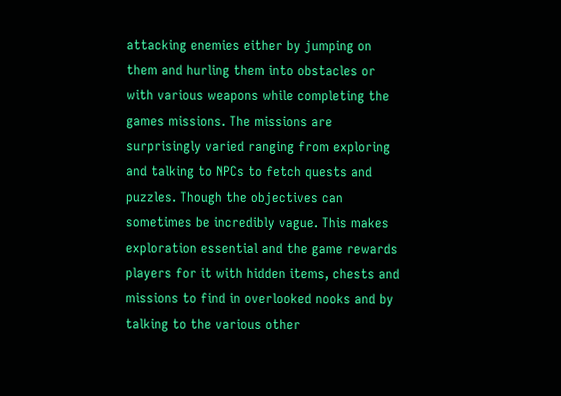attacking enemies either by jumping on them and hurling them into obstacles or with various weapons while completing the games missions. The missions are surprisingly varied ranging from exploring and talking to NPCs to fetch quests and puzzles. Though the objectives can sometimes be incredibly vague. This makes exploration essential and the game rewards players for it with hidden items, chests and missions to find in overlooked nooks and by talking to the various other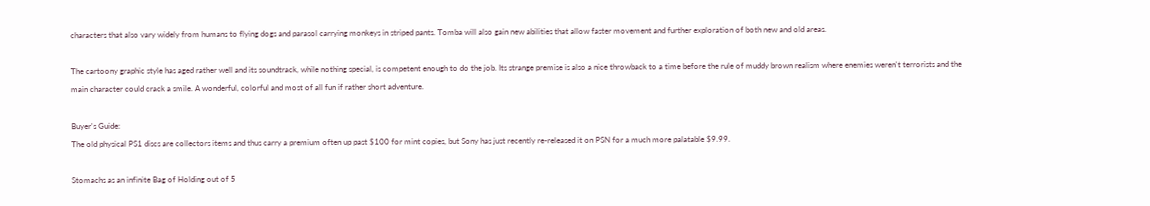characters that also vary widely from humans to flying dogs and parasol carrying monkeys in striped pants. Tomba will also gain new abilities that allow faster movement and further exploration of both new and old areas.

The cartoony graphic style has aged rather well and its soundtrack, while nothing special, is competent enough to do the job. Its strange premise is also a nice throwback to a time before the rule of muddy brown realism where enemies weren't terrorists and the main character could crack a smile. A wonderful, colorful and most of all fun if rather short adventure.

Buyer's Guide:
The old physical PS1 discs are collectors items and thus carry a premium often up past $100 for mint copies, but Sony has just recently re-released it on PSN for a much more palatable $9.99.

Stomachs as an infinite Bag of Holding out of 5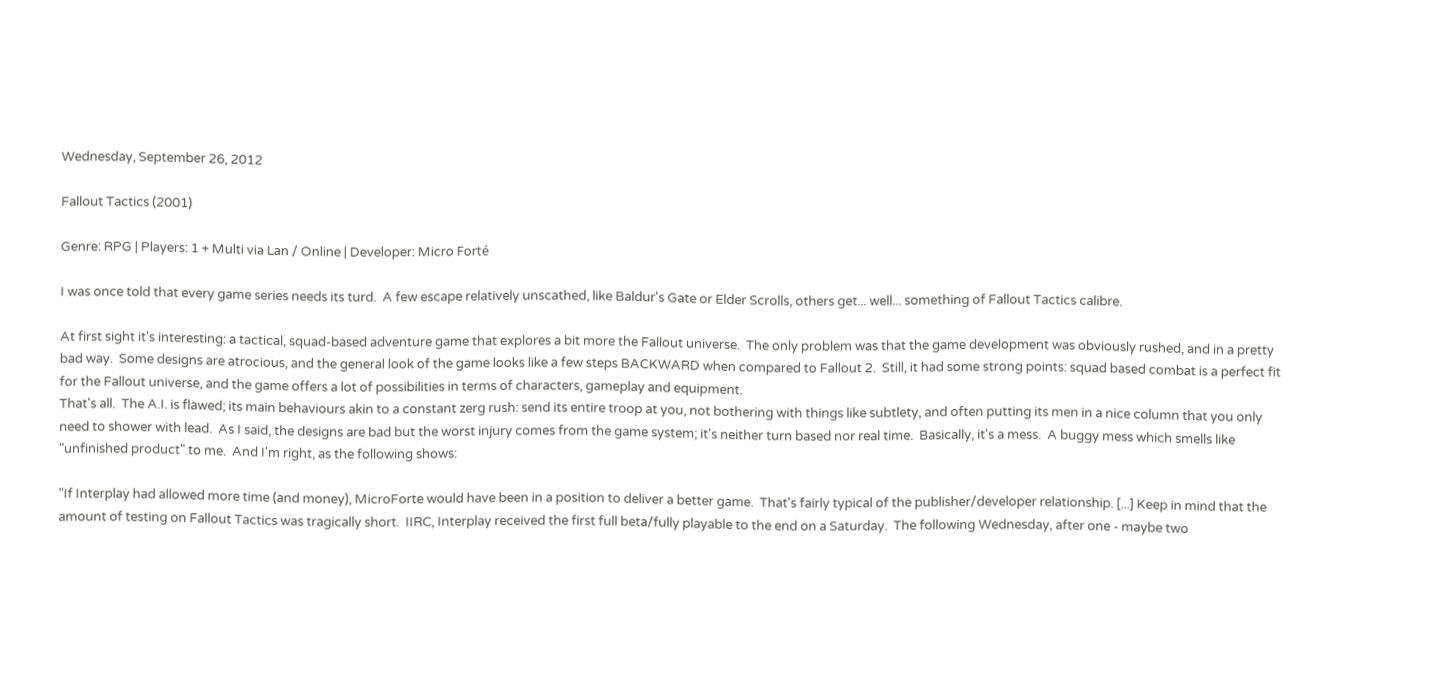Wednesday, September 26, 2012

Fallout Tactics (2001)

Genre: RPG | Players: 1 + Multi via Lan / Online | Developer: Micro Forté

I was once told that every game series needs its turd.  A few escape relatively unscathed, like Baldur's Gate or Elder Scrolls, others get... well... something of Fallout Tactics calibre.

At first sight it's interesting: a tactical, squad-based adventure game that explores a bit more the Fallout universe.  The only problem was that the game development was obviously rushed, and in a pretty bad way.  Some designs are atrocious, and the general look of the game looks like a few steps BACKWARD when compared to Fallout 2.  Still, it had some strong points: squad based combat is a perfect fit for the Fallout universe, and the game offers a lot of possibilities in terms of characters, gameplay and equipment.
That's all.  The A.I. is flawed; its main behaviours akin to a constant zerg rush: send its entire troop at you, not bothering with things like subtlety, and often putting its men in a nice column that you only need to shower with lead.  As I said, the designs are bad but the worst injury comes from the game system; it's neither turn based nor real time.  Basically, it's a mess.  A buggy mess which smells like "unfinished product" to me.  And I'm right, as the following shows:

"If Interplay had allowed more time (and money), MicroForte would have been in a position to deliver a better game.  That's fairly typical of the publisher/developer relationship. [...] Keep in mind that the amount of testing on Fallout Tactics was tragically short.  IIRC, Interplay received the first full beta/fully playable to the end on a Saturday.  The following Wednesday, after one - maybe two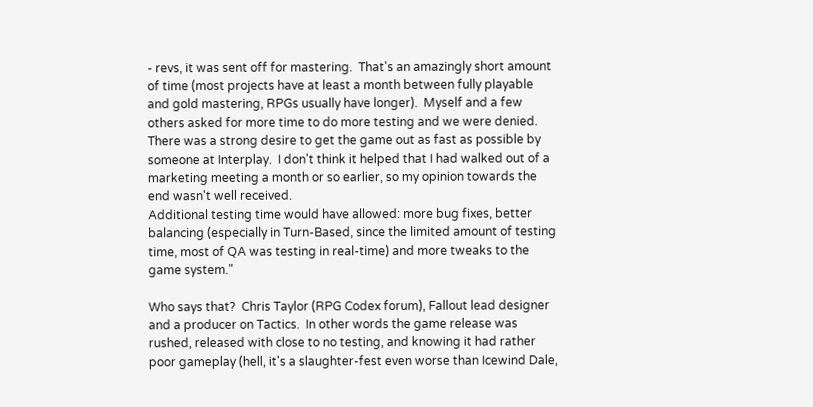- revs, it was sent off for mastering.  That's an amazingly short amount of time (most projects have at least a month between fully playable and gold mastering, RPGs usually have longer).  Myself and a few others asked for more time to do more testing and we were denied.  There was a strong desire to get the game out as fast as possible by someone at Interplay.  I don't think it helped that I had walked out of a marketing meeting a month or so earlier, so my opinion towards the end wasn't well received.
Additional testing time would have allowed: more bug fixes, better balancing (especially in Turn-Based, since the limited amount of testing time, most of QA was testing in real-time) and more tweaks to the game system."

Who says that?  Chris Taylor (RPG Codex forum), Fallout lead designer and a producer on Tactics.  In other words the game release was rushed, released with close to no testing, and knowing it had rather poor gameplay (hell, it's a slaughter-fest even worse than Icewind Dale,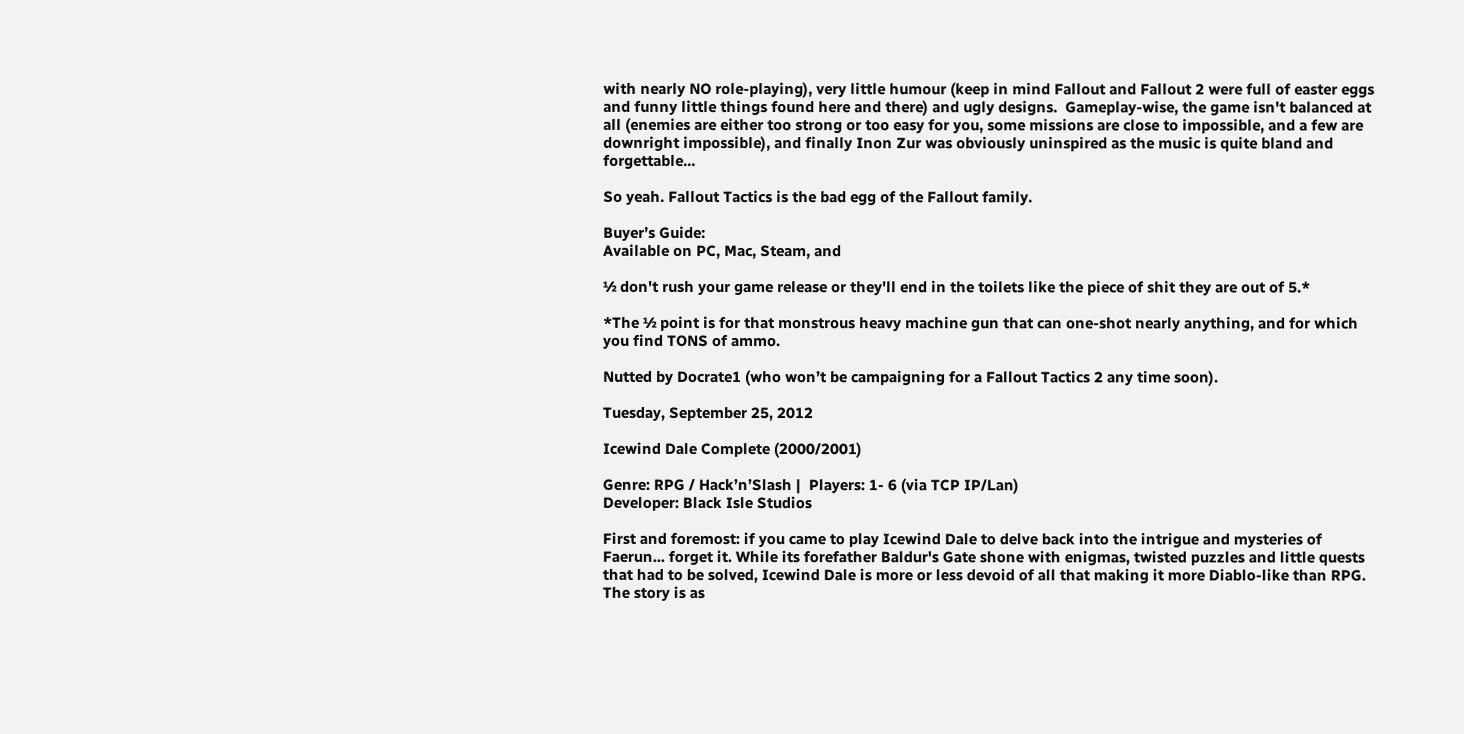with nearly NO role-playing), very little humour (keep in mind Fallout and Fallout 2 were full of easter eggs and funny little things found here and there) and ugly designs.  Gameplay-wise, the game isn't balanced at all (enemies are either too strong or too easy for you, some missions are close to impossible, and a few are downright impossible), and finally Inon Zur was obviously uninspired as the music is quite bland and forgettable...

So yeah. Fallout Tactics is the bad egg of the Fallout family.

Buyer’s Guide:
Available on PC, Mac, Steam, and

½ don't rush your game release or they'll end in the toilets like the piece of shit they are out of 5.*

*The ½ point is for that monstrous heavy machine gun that can one-shot nearly anything, and for which you find TONS of ammo.

Nutted by Docrate1 (who won’t be campaigning for a Fallout Tactics 2 any time soon).

Tuesday, September 25, 2012

Icewind Dale Complete (2000/2001)

Genre: RPG / Hack’n’Slash |  Players: 1- 6 (via TCP IP/Lan)
Developer: Black Isle Studios

First and foremost: if you came to play Icewind Dale to delve back into the intrigue and mysteries of Faerun... forget it. While its forefather Baldur's Gate shone with enigmas, twisted puzzles and little quests that had to be solved, Icewind Dale is more or less devoid of all that making it more Diablo-like than RPG.  The story is as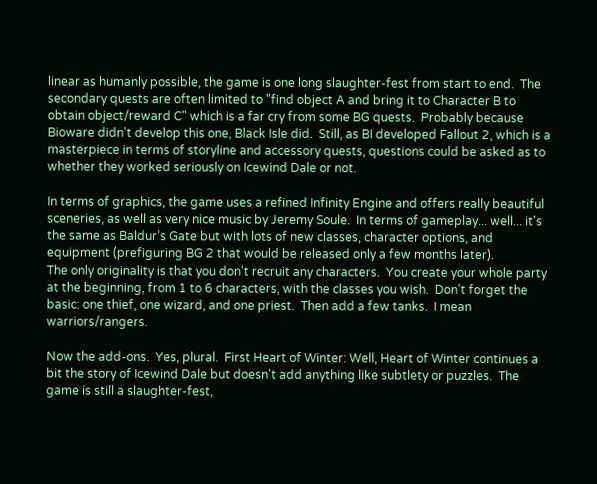linear as humanly possible, the game is one long slaughter-fest from start to end.  The secondary quests are often limited to "find object A and bring it to Character B to obtain object/reward C" which is a far cry from some BG quests.  Probably because Bioware didn't develop this one, Black Isle did.  Still, as BI developed Fallout 2, which is a masterpiece in terms of storyline and accessory quests, questions could be asked as to whether they worked seriously on Icewind Dale or not.

In terms of graphics, the game uses a refined Infinity Engine and offers really beautiful sceneries, as well as very nice music by Jeremy Soule.  In terms of gameplay... well... it's the same as Baldur’s Gate but with lots of new classes, character options, and equipment (prefiguring BG 2 that would be released only a few months later).
The only originality is that you don't recruit any characters.  You create your whole party at the beginning, from 1 to 6 characters, with the classes you wish.  Don't forget the basic: one thief, one wizard, and one priest.  Then add a few tanks.  I mean warriors/rangers.

Now the add-ons.  Yes, plural.  First Heart of Winter: Well, Heart of Winter continues a bit the story of Icewind Dale but doesn't add anything like subtlety or puzzles.  The game is still a slaughter-fest,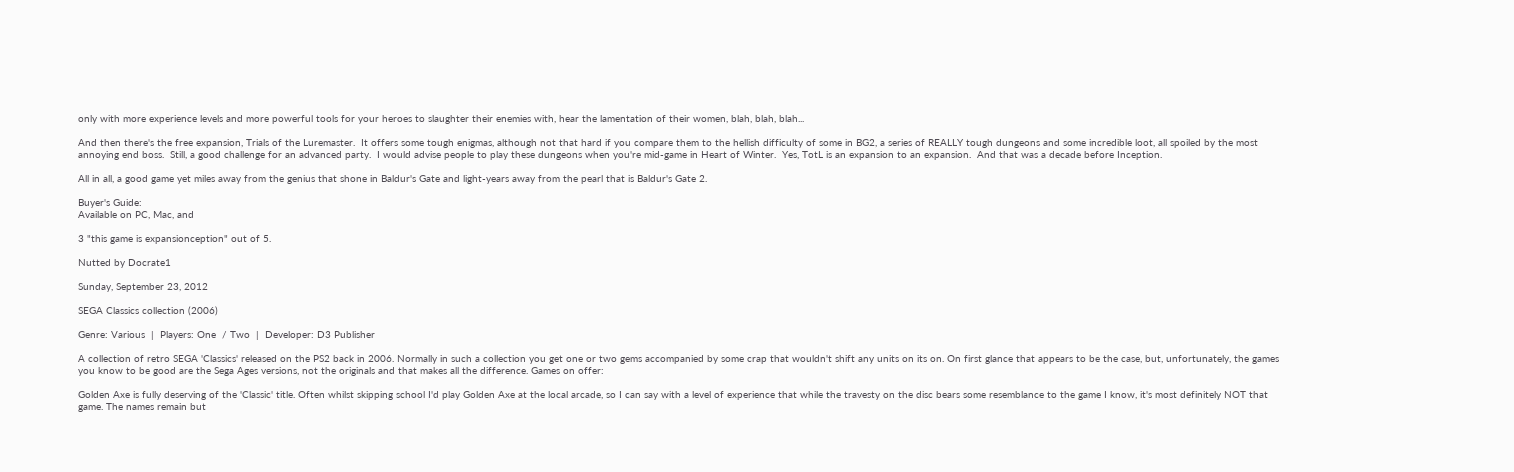only with more experience levels and more powerful tools for your heroes to slaughter their enemies with, hear the lamentation of their women, blah, blah, blah...

And then there's the free expansion, Trials of the Luremaster.  It offers some tough enigmas, although not that hard if you compare them to the hellish difficulty of some in BG2, a series of REALLY tough dungeons and some incredible loot, all spoiled by the most annoying end boss.  Still, a good challenge for an advanced party.  I would advise people to play these dungeons when you're mid-game in Heart of Winter.  Yes, TotL is an expansion to an expansion.  And that was a decade before Inception.

All in all, a good game yet miles away from the genius that shone in Baldur's Gate and light-years away from the pearl that is Baldur's Gate 2.

Buyer's Guide:
Available on PC, Mac, and

3 "this game is expansionception" out of 5.

Nutted by Docrate1

Sunday, September 23, 2012

SEGA Classics collection (2006)

Genre: Various  |  Players: One  / Two  |  Developer: D3 Publisher

A collection of retro SEGA 'Classics' released on the PS2 back in 2006. Normally in such a collection you get one or two gems accompanied by some crap that wouldn't shift any units on its on. On first glance that appears to be the case, but, unfortunately, the games you know to be good are the Sega Ages versions, not the originals and that makes all the difference. Games on offer:

Golden Axe is fully deserving of the 'Classic' title. Often whilst skipping school I'd play Golden Axe at the local arcade, so I can say with a level of experience that while the travesty on the disc bears some resemblance to the game I know, it's most definitely NOT that game. The names remain but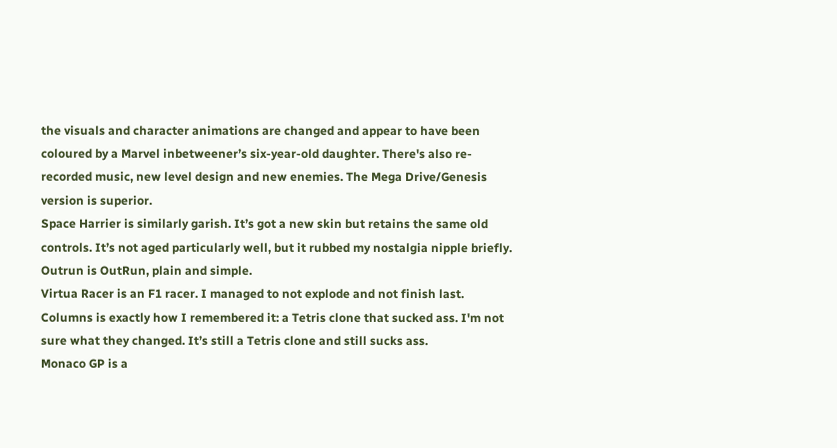the visuals and character animations are changed and appear to have been coloured by a Marvel inbetweener’s six-year-old daughter. There's also re-recorded music, new level design and new enemies. The Mega Drive/Genesis version is superior.
Space Harrier is similarly garish. It’s got a new skin but retains the same old controls. It’s not aged particularly well, but it rubbed my nostalgia nipple briefly.
Outrun is OutRun, plain and simple.
Virtua Racer is an F1 racer. I managed to not explode and not finish last.
Columns is exactly how I remembered it: a Tetris clone that sucked ass. I'm not sure what they changed. It’s still a Tetris clone and still sucks ass.
Monaco GP is a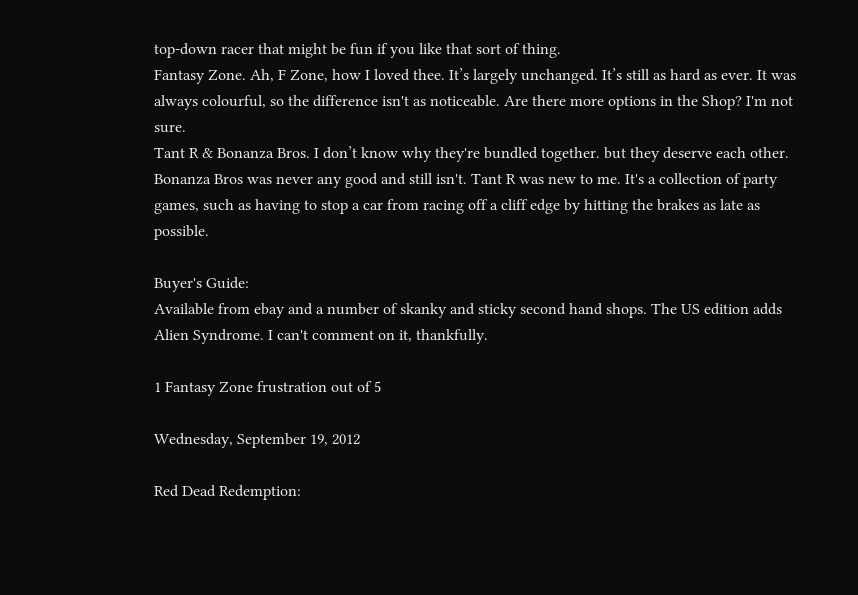top-down racer that might be fun if you like that sort of thing.
Fantasy Zone. Ah, F Zone, how I loved thee. It’s largely unchanged. It’s still as hard as ever. It was always colourful, so the difference isn't as noticeable. Are there more options in the Shop? I'm not sure.
Tant R & Bonanza Bros. I don’t know why they're bundled together. but they deserve each other. Bonanza Bros was never any good and still isn't. Tant R was new to me. It's a collection of party games, such as having to stop a car from racing off a cliff edge by hitting the brakes as late as possible.

Buyer's Guide:
Available from ebay and a number of skanky and sticky second hand shops. The US edition adds Alien Syndrome. I can't comment on it, thankfully.

1 Fantasy Zone frustration out of 5

Wednesday, September 19, 2012

Red Dead Redemption: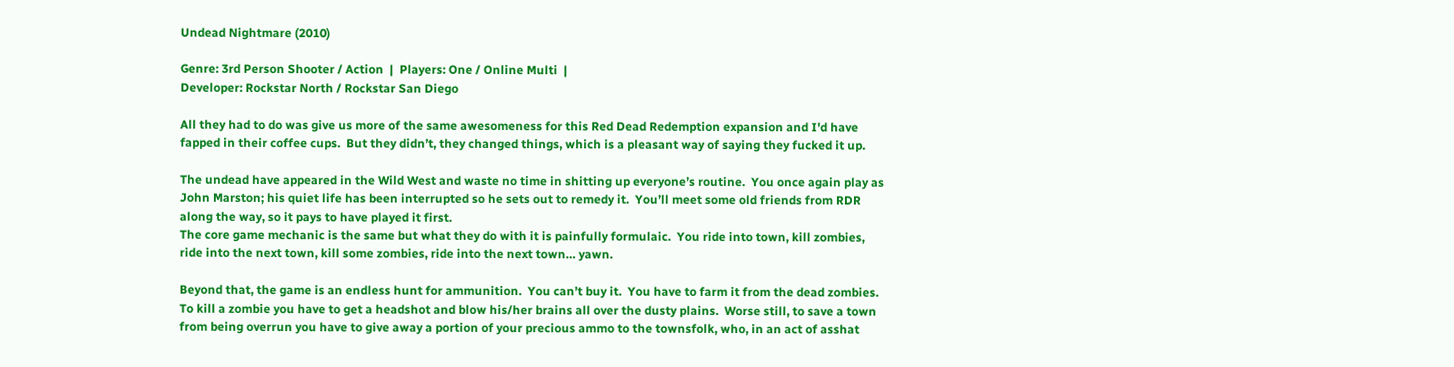Undead Nightmare (2010)

Genre: 3rd Person Shooter / Action  |  Players: One / Online Multi  |
Developer: Rockstar North / Rockstar San Diego

All they had to do was give us more of the same awesomeness for this Red Dead Redemption expansion and I'd have fapped in their coffee cups.  But they didn’t, they changed things, which is a pleasant way of saying they fucked it up.

The undead have appeared in the Wild West and waste no time in shitting up everyone’s routine.  You once again play as John Marston; his quiet life has been interrupted so he sets out to remedy it.  You’ll meet some old friends from RDR along the way, so it pays to have played it first.
The core game mechanic is the same but what they do with it is painfully formulaic.  You ride into town, kill zombies, ride into the next town, kill some zombies, ride into the next town… yawn.

Beyond that, the game is an endless hunt for ammunition.  You can’t buy it.  You have to farm it from the dead zombies.  To kill a zombie you have to get a headshot and blow his/her brains all over the dusty plains.  Worse still, to save a town from being overrun you have to give away a portion of your precious ammo to the townsfolk, who, in an act of asshat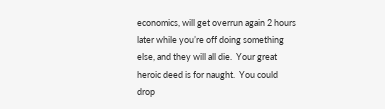economics, will get overrun again 2 hours later while you’re off doing something else, and they will all die.  Your great heroic deed is for naught.  You could drop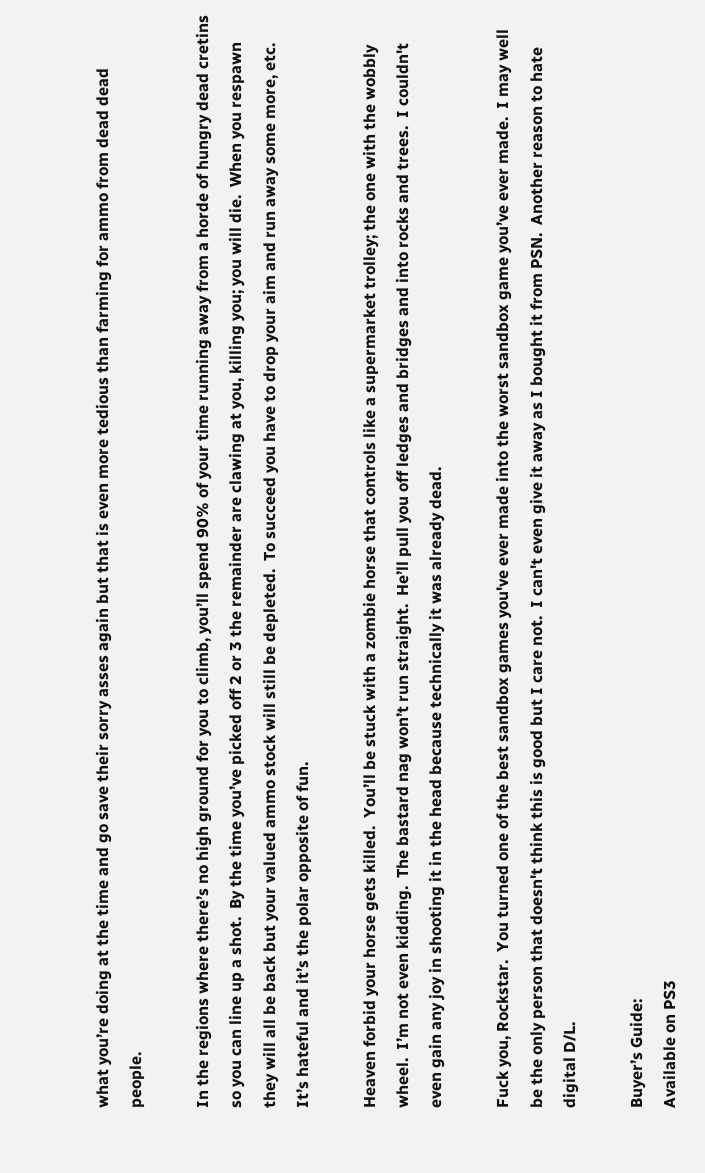what you’re doing at the time and go save their sorry asses again but that is even more tedious than farming for ammo from dead dead people.

In the regions where there’s no high ground for you to climb, you’ll spend 90% of your time running away from a horde of hungry dead cretins so you can line up a shot.  By the time you’ve picked off 2 or 3 the remainder are clawing at you, killing you; you will die.  When you respawn they will all be back but your valued ammo stock will still be depleted.  To succeed you have to drop your aim and run away some more, etc.  It’s hateful and it’s the polar opposite of fun.

Heaven forbid your horse gets killed.  You’ll be stuck with a zombie horse that controls like a supermarket trolley; the one with the wobbly wheel.  I’m not even kidding.  The bastard nag won’t run straight.  He’ll pull you off ledges and bridges and into rocks and trees.  I couldn't even gain any joy in shooting it in the head because technically it was already dead.

Fuck you, Rockstar.  You turned one of the best sandbox games you've ever made into the worst sandbox game you’ve ever made.  I may well be the only person that doesn't think this is good but I care not.  I can't even give it away as I bought it from PSN.  Another reason to hate digital D/L.

Buyer’s Guide:
Available on PS3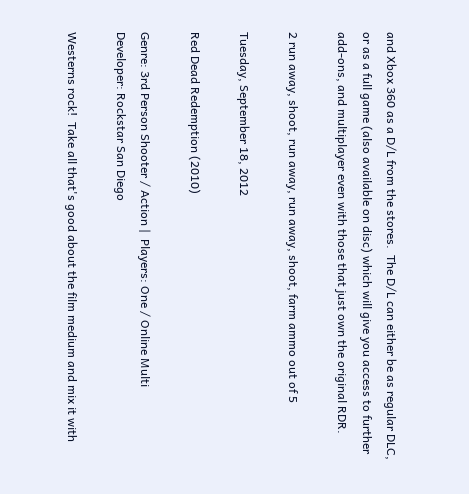and Xbox 360 as a D/L from the stores.  The D/L can either be as regular DLC, or as a full game (also available on disc) which will give you access to further add-ons, and multiplayer even with those that just own the original RDR.

2 run away, shoot, run away, run away, shoot, farm ammo out of 5

Tuesday, September 18, 2012

Red Dead Redemption (2010)

Genre: 3rd Person Shooter / Action |  Players: One / Online Multi
Developer: Rockstar San Diego

Westerns rock!  Take all that's good about the film medium and mix it with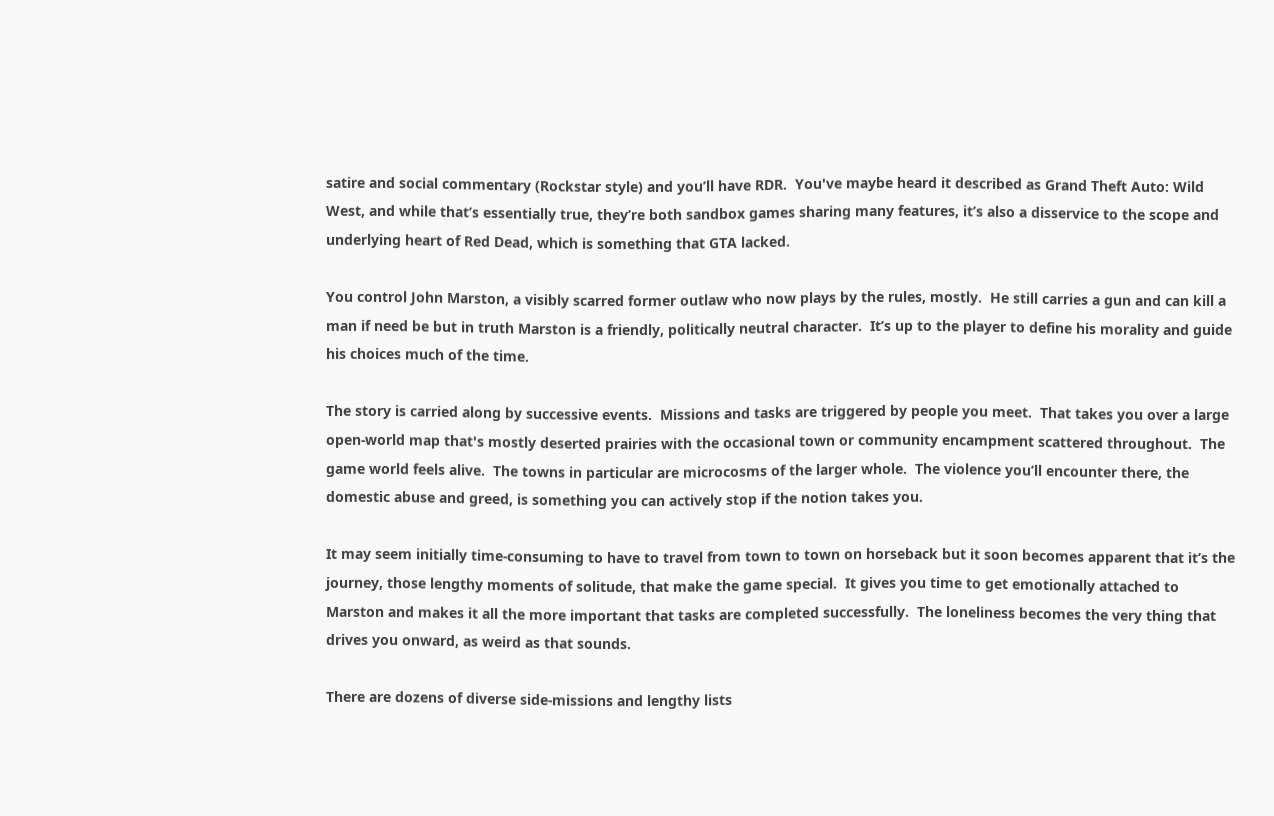satire and social commentary (Rockstar style) and you’ll have RDR.  You've maybe heard it described as Grand Theft Auto: Wild West, and while that’s essentially true, they’re both sandbox games sharing many features, it’s also a disservice to the scope and underlying heart of Red Dead, which is something that GTA lacked.

You control John Marston, a visibly scarred former outlaw who now plays by the rules, mostly.  He still carries a gun and can kill a man if need be but in truth Marston is a friendly, politically neutral character.  It’s up to the player to define his morality and guide his choices much of the time.

The story is carried along by successive events.  Missions and tasks are triggered by people you meet.  That takes you over a large open-world map that's mostly deserted prairies with the occasional town or community encampment scattered throughout.  The game world feels alive.  The towns in particular are microcosms of the larger whole.  The violence you’ll encounter there, the domestic abuse and greed, is something you can actively stop if the notion takes you.

It may seem initially time-consuming to have to travel from town to town on horseback but it soon becomes apparent that it’s the journey, those lengthy moments of solitude, that make the game special.  It gives you time to get emotionally attached to Marston and makes it all the more important that tasks are completed successfully.  The loneliness becomes the very thing that drives you onward, as weird as that sounds.

There are dozens of diverse side-missions and lengthy lists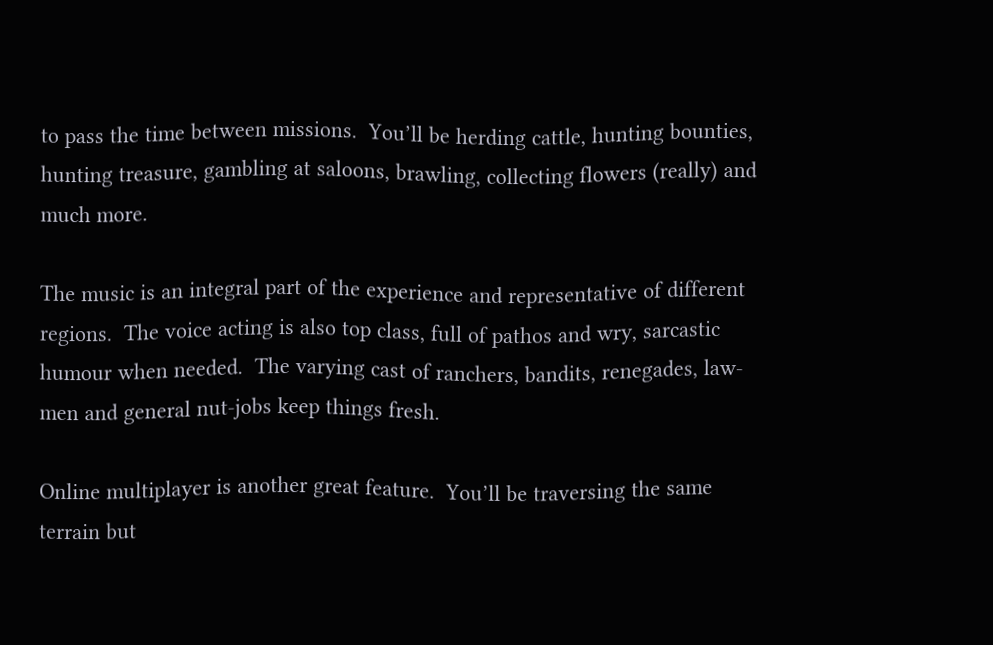to pass the time between missions.  You’ll be herding cattle, hunting bounties, hunting treasure, gambling at saloons, brawling, collecting flowers (really) and much more.

The music is an integral part of the experience and representative of different regions.  The voice acting is also top class, full of pathos and wry, sarcastic humour when needed.  The varying cast of ranchers, bandits, renegades, law-men and general nut-jobs keep things fresh.

Online multiplayer is another great feature.  You’ll be traversing the same terrain but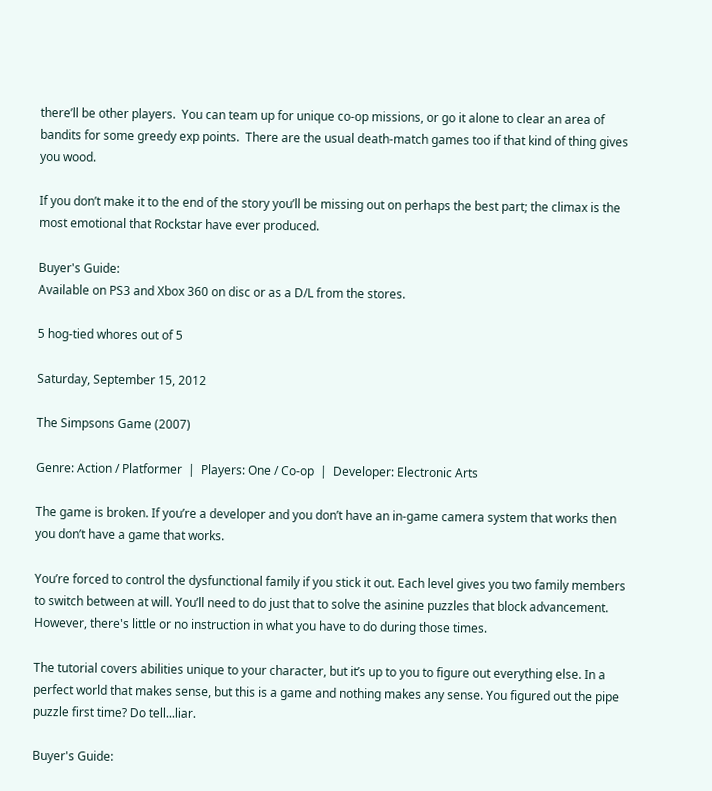there’ll be other players.  You can team up for unique co-op missions, or go it alone to clear an area of bandits for some greedy exp points.  There are the usual death-match games too if that kind of thing gives you wood.

If you don’t make it to the end of the story you’ll be missing out on perhaps the best part; the climax is the most emotional that Rockstar have ever produced.

Buyer's Guide:
Available on PS3 and Xbox 360 on disc or as a D/L from the stores.

5 hog-tied whores out of 5

Saturday, September 15, 2012

The Simpsons Game (2007)

Genre: Action / Platformer  |  Players: One / Co-op  |  Developer: Electronic Arts

The game is broken. If you’re a developer and you don’t have an in-game camera system that works then you don’t have a game that works.

You’re forced to control the dysfunctional family if you stick it out. Each level gives you two family members to switch between at will. You’ll need to do just that to solve the asinine puzzles that block advancement. However, there's little or no instruction in what you have to do during those times.

The tutorial covers abilities unique to your character, but it’s up to you to figure out everything else. In a perfect world that makes sense, but this is a game and nothing makes any sense. You figured out the pipe puzzle first time? Do tell...liar.

Buyer's Guide: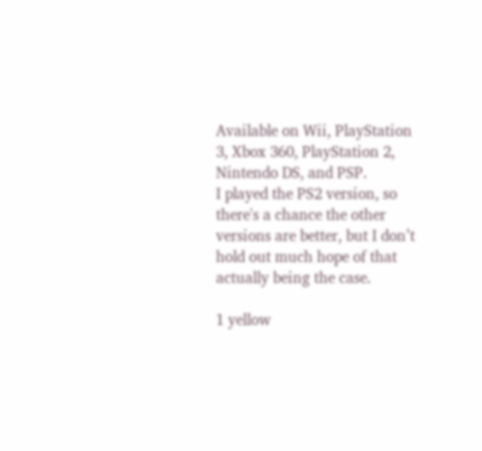Available on Wii, PlayStation 3, Xbox 360, PlayStation 2, Nintendo DS, and PSP.
I played the PS2 version, so there's a chance the other versions are better, but I don’t hold out much hope of that actually being the case.

1 yellow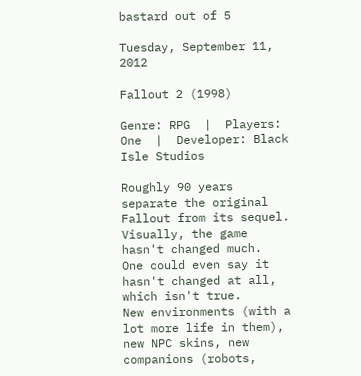bastard out of 5

Tuesday, September 11, 2012

Fallout 2 (1998)

Genre: RPG  |  Players: One  |  Developer: Black Isle Studios

Roughly 90 years separate the original Fallout from its sequel.  Visually, the game hasn't changed much.  One could even say it hasn't changed at all, which isn't true.
New environments (with a lot more life in them), new NPC skins, new companions (robots,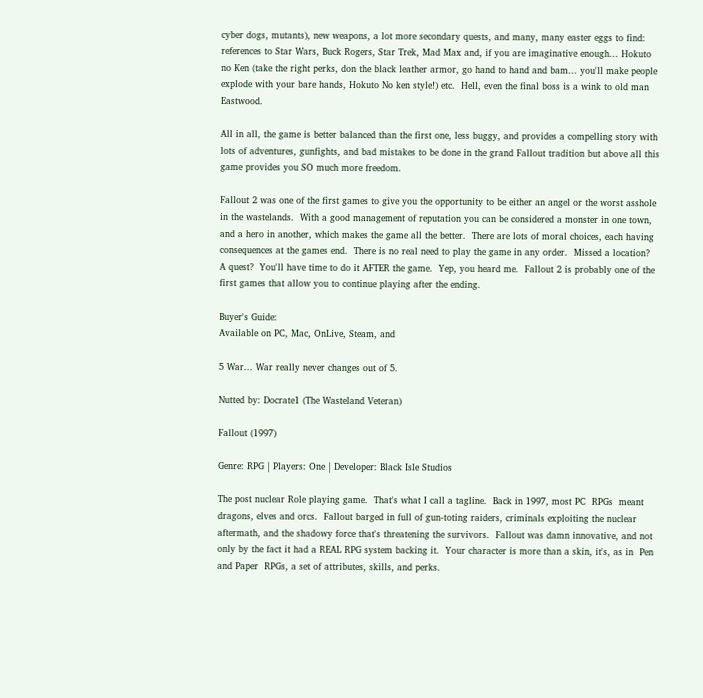cyber dogs, mutants), new weapons, a lot more secondary quests, and many, many easter eggs to find: references to Star Wars, Buck Rogers, Star Trek, Mad Max and, if you are imaginative enough... Hokuto no Ken (take the right perks, don the black leather armor, go hand to hand and bam... you'll make people explode with your bare hands, Hokuto No ken style!) etc.  Hell, even the final boss is a wink to old man Eastwood.

All in all, the game is better balanced than the first one, less buggy, and provides a compelling story with lots of adventures, gunfights, and bad mistakes to be done in the grand Fallout tradition but above all this game provides you SO much more freedom.

Fallout 2 was one of the first games to give you the opportunity to be either an angel or the worst asshole in the wastelands.  With a good management of reputation you can be considered a monster in one town, and a hero in another, which makes the game all the better.  There are lots of moral choices, each having consequences at the games end.  There is no real need to play the game in any order.  Missed a location?  A quest?  You'll have time to do it AFTER the game.  Yep, you heard me.  Fallout 2 is probably one of the first games that allow you to continue playing after the ending.

Buyer's Guide:
Available on PC, Mac, OnLive, Steam, and

5 War... War really never changes out of 5.

Nutted by: Docrate1 (The Wasteland Veteran)

Fallout (1997)

Genre: RPG | Players: One | Developer: Black Isle Studios

The post nuclear Role playing game.  That's what I call a tagline.  Back in 1997, most PC  RPGs  meant dragons, elves and orcs.  Fallout barged in full of gun-toting raiders, criminals exploiting the nuclear aftermath, and the shadowy force that's threatening the survivors.  Fallout was damn innovative, and not only by the fact it had a REAL RPG system backing it.  Your character is more than a skin, it's, as in  Pen and Paper  RPGs, a set of attributes, skills, and perks.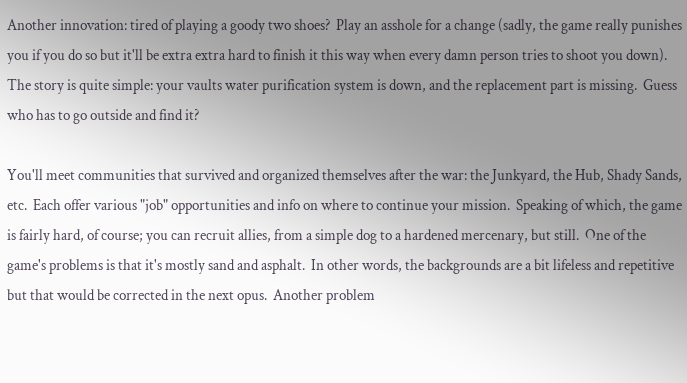Another innovation: tired of playing a goody two shoes?  Play an asshole for a change (sadly, the game really punishes you if you do so but it'll be extra extra hard to finish it this way when every damn person tries to shoot you down).  The story is quite simple: your vaults water purification system is down, and the replacement part is missing.  Guess who has to go outside and find it?

You'll meet communities that survived and organized themselves after the war: the Junkyard, the Hub, Shady Sands, etc.  Each offer various "job" opportunities and info on where to continue your mission.  Speaking of which, the game is fairly hard, of course; you can recruit allies, from a simple dog to a hardened mercenary, but still.  One of the game's problems is that it's mostly sand and asphalt.  In other words, the backgrounds are a bit lifeless and repetitive but that would be corrected in the next opus.  Another problem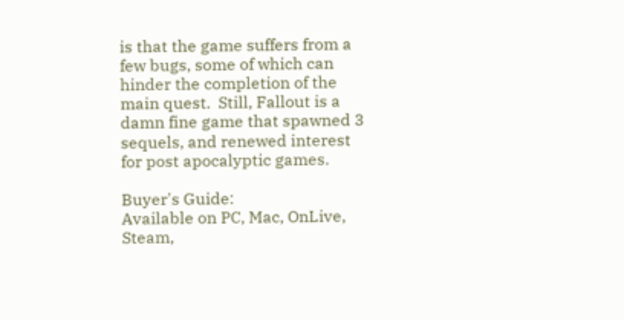is that the game suffers from a few bugs, some of which can hinder the completion of the main quest.  Still, Fallout is a damn fine game that spawned 3 sequels, and renewed interest for post apocalyptic games.

Buyer's Guide:
Available on PC, Mac, OnLive, Steam,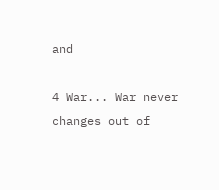and

4 War... War never changes out of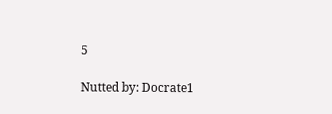5

Nutted by: Docrate1